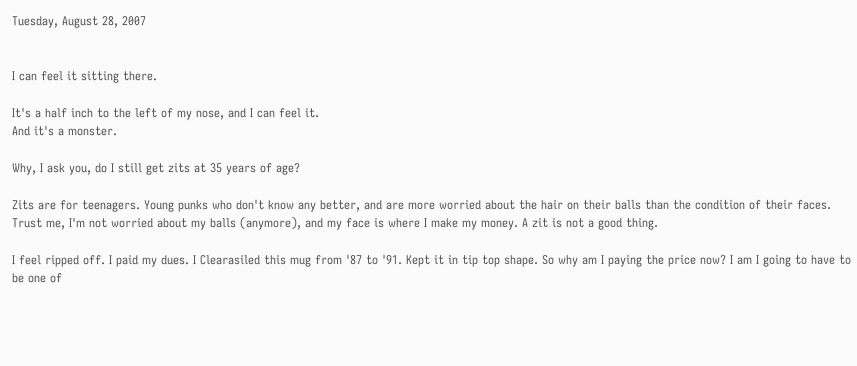Tuesday, August 28, 2007


I can feel it sitting there.

It's a half inch to the left of my nose, and I can feel it.
And it's a monster.

Why, I ask you, do I still get zits at 35 years of age?

Zits are for teenagers. Young punks who don't know any better, and are more worried about the hair on their balls than the condition of their faces. Trust me, I'm not worried about my balls (anymore), and my face is where I make my money. A zit is not a good thing.

I feel ripped off. I paid my dues. I Clearasiled this mug from '87 to '91. Kept it in tip top shape. So why am I paying the price now? I am I going to have to be one of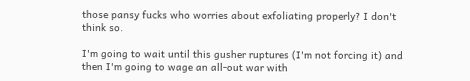those pansy fucks who worries about exfoliating properly? I don't think so.

I'm going to wait until this gusher ruptures (I'm not forcing it) and then I'm going to wage an all-out war with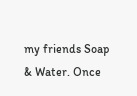my friends Soap & Water. Once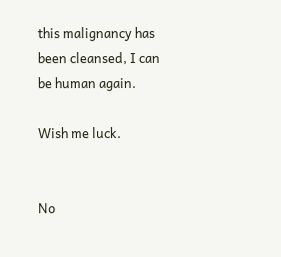this malignancy has been cleansed, I can be human again.

Wish me luck.


No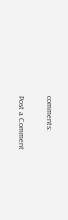comments:

Post a Comment